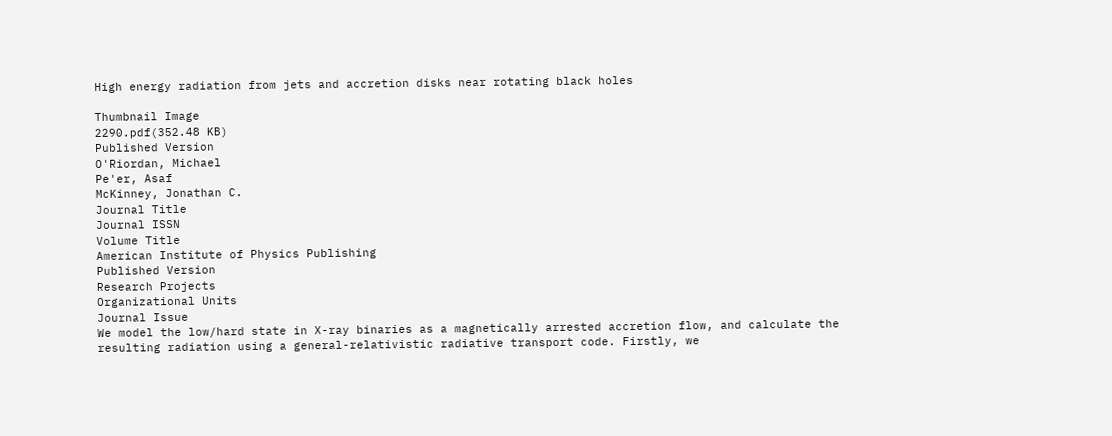High energy radiation from jets and accretion disks near rotating black holes

Thumbnail Image
2290.pdf(352.48 KB)
Published Version
O'Riordan, Michael
Pe'er, Asaf
McKinney, Jonathan C.
Journal Title
Journal ISSN
Volume Title
American Institute of Physics Publishing
Published Version
Research Projects
Organizational Units
Journal Issue
We model the low/hard state in X-ray binaries as a magnetically arrested accretion flow, and calculate the resulting radiation using a general-relativistic radiative transport code. Firstly, we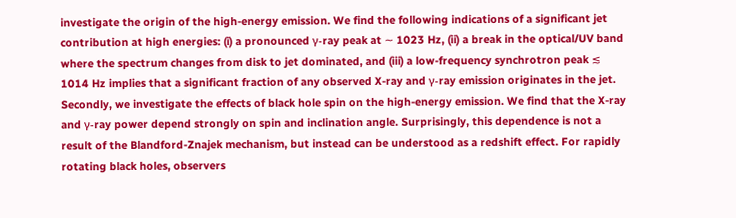investigate the origin of the high-energy emission. We find the following indications of a significant jet contribution at high energies: (i) a pronounced γ-ray peak at ∼ 1023 Hz, (ii) a break in the optical/UV band where the spectrum changes from disk to jet dominated, and (iii) a low-frequency synchrotron peak ≲ 1014 Hz implies that a significant fraction of any observed X-ray and γ-ray emission originates in the jet. Secondly, we investigate the effects of black hole spin on the high-energy emission. We find that the X-ray and γ-ray power depend strongly on spin and inclination angle. Surprisingly, this dependence is not a result of the Blandford-Znajek mechanism, but instead can be understood as a redshift effect. For rapidly rotating black holes, observers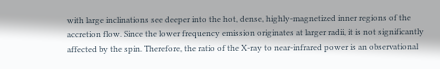with large inclinations see deeper into the hot, dense, highly-magnetized inner regions of the accretion flow. Since the lower frequency emission originates at larger radii, it is not significantly affected by the spin. Therefore, the ratio of the X-ray to near-infrared power is an observational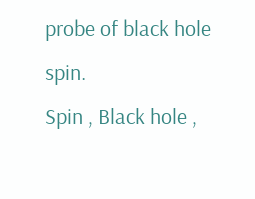probe of black hole spin.
Spin , Black hole ,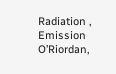Radiation , Emission
O’Riordan,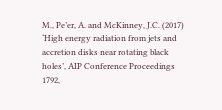M., Pe’er, A. and McKinney, J.C. (2017) ‘High energy radiation from jets and accretion disks near rotating black holes’, AIP Conference Proceedings 1792,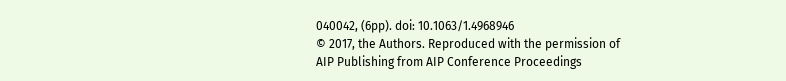040042, (6pp). doi: 10.1063/1.4968946
© 2017, the Authors. Reproduced with the permission of AIP Publishing from AIP Conference Proceedings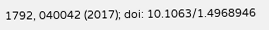1792, 040042 (2017); doi: 10.1063/1.4968946